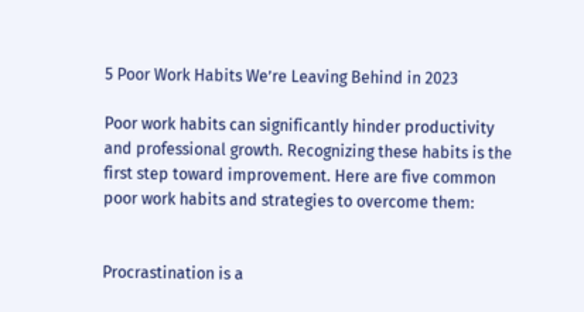5 Poor Work Habits We’re Leaving Behind in 2023

Poor work habits can significantly hinder productivity and professional growth. Recognizing these habits is the first step toward improvement. Here are five common poor work habits and strategies to overcome them:


Procrastination is a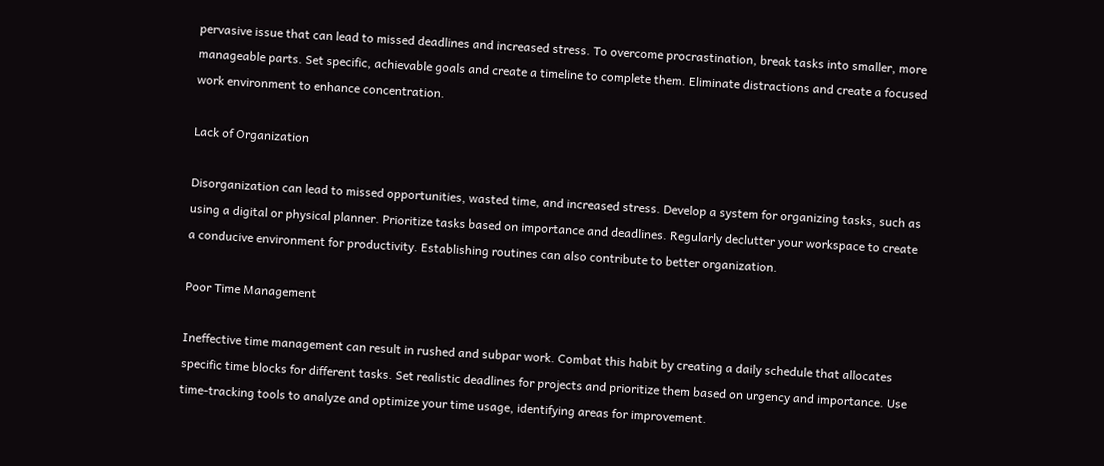pervasive issue that can lead to missed deadlines and increased stress. To overcome procrastination, break tasks into smaller, more manageable parts. Set specific, achievable goals and create a timeline to complete them. Eliminate distractions and create a focused work environment to enhance concentration.

Lack of Organization

Disorganization can lead to missed opportunities, wasted time, and increased stress. Develop a system for organizing tasks, such as using a digital or physical planner. Prioritize tasks based on importance and deadlines. Regularly declutter your workspace to create a conducive environment for productivity. Establishing routines can also contribute to better organization.

Poor Time Management

Ineffective time management can result in rushed and subpar work. Combat this habit by creating a daily schedule that allocates specific time blocks for different tasks. Set realistic deadlines for projects and prioritize them based on urgency and importance. Use time-tracking tools to analyze and optimize your time usage, identifying areas for improvement.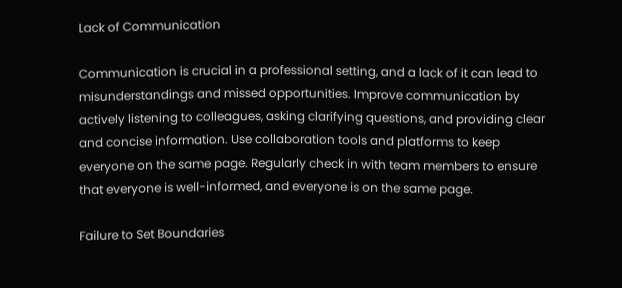Lack of Communication

Communication is crucial in a professional setting, and a lack of it can lead to misunderstandings and missed opportunities. Improve communication by actively listening to colleagues, asking clarifying questions, and providing clear and concise information. Use collaboration tools and platforms to keep everyone on the same page. Regularly check in with team members to ensure that everyone is well-informed, and everyone is on the same page.

Failure to Set Boundaries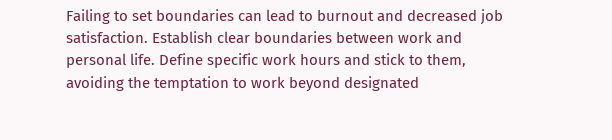Failing to set boundaries can lead to burnout and decreased job satisfaction. Establish clear boundaries between work and personal life. Define specific work hours and stick to them, avoiding the temptation to work beyond designated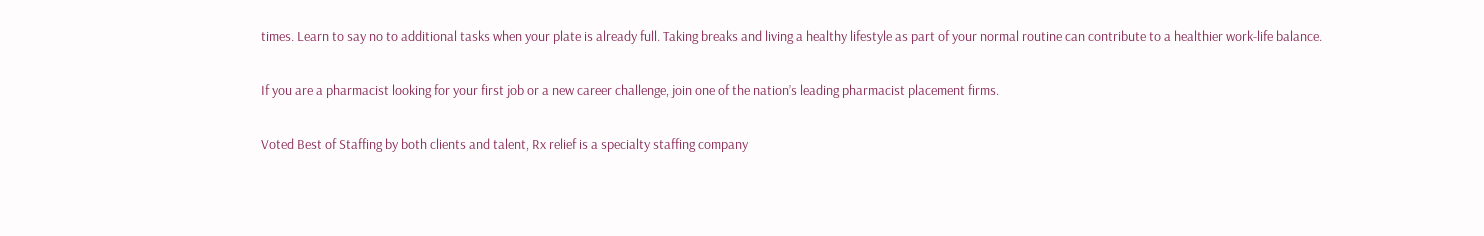times. Learn to say no to additional tasks when your plate is already full. Taking breaks and living a healthy lifestyle as part of your normal routine can contribute to a healthier work-life balance.

If you are a pharmacist looking for your first job or a new career challenge, join one of the nation’s leading pharmacist placement firms.

Voted Best of Staffing by both clients and talent, Rx relief is a specialty staffing company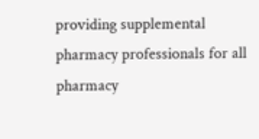providing supplemental pharmacy professionals for all pharmacy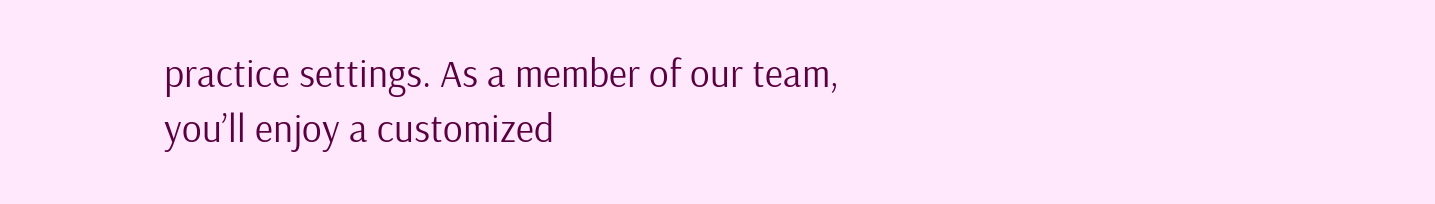practice settings. As a member of our team, you’ll enjoy a customized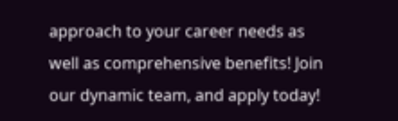approach to your career needs as well as comprehensive benefits! Join our dynamic team, and apply today!